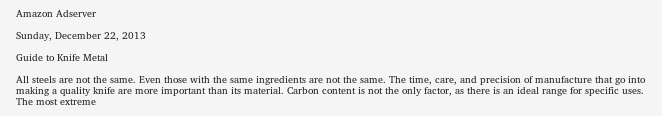Amazon Adserver

Sunday, December 22, 2013

Guide to Knife Metal

All steels are not the same. Even those with the same ingredients are not the same. The time, care, and precision of manufacture that go into making a quality knife are more important than its material. Carbon content is not the only factor, as there is an ideal range for specific uses. The most extreme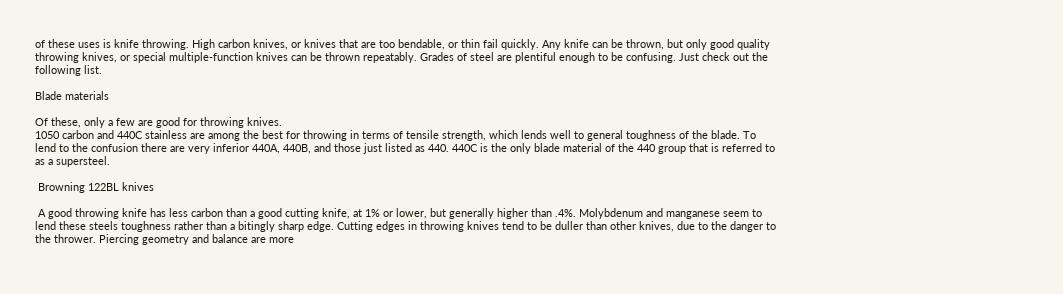of these uses is knife throwing. High carbon knives, or knives that are too bendable, or thin fail quickly. Any knife can be thrown, but only good quality throwing knives, or special multiple-function knives can be thrown repeatably. Grades of steel are plentiful enough to be confusing. Just check out the following list.

Blade materials

Of these, only a few are good for throwing knives.
1050 carbon and 440C stainless are among the best for throwing in terms of tensile strength, which lends well to general toughness of the blade. To lend to the confusion there are very inferior 440A, 440B, and those just listed as 440. 440C is the only blade material of the 440 group that is referred to as a supersteel.

 Browning 122BL knives

 A good throwing knife has less carbon than a good cutting knife, at 1% or lower, but generally higher than .4%. Molybdenum and manganese seem to lend these steels toughness rather than a bitingly sharp edge. Cutting edges in throwing knives tend to be duller than other knives, due to the danger to the thrower. Piercing geometry and balance are more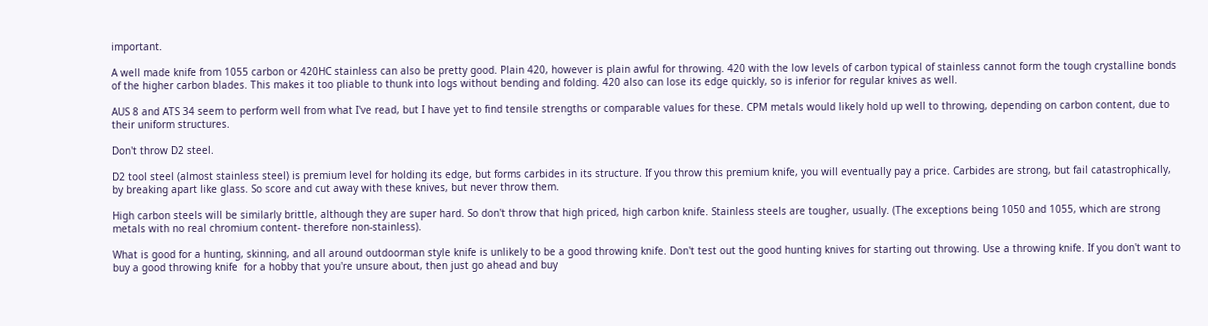important.

A well made knife from 1055 carbon or 420HC stainless can also be pretty good. Plain 420, however is plain awful for throwing. 420 with the low levels of carbon typical of stainless cannot form the tough crystalline bonds of the higher carbon blades. This makes it too pliable to thunk into logs without bending and folding. 420 also can lose its edge quickly, so is inferior for regular knives as well.

AUS 8 and ATS 34 seem to perform well from what I've read, but I have yet to find tensile strengths or comparable values for these. CPM metals would likely hold up well to throwing, depending on carbon content, due to their uniform structures.

Don't throw D2 steel.

D2 tool steel (almost stainless steel) is premium level for holding its edge, but forms carbides in its structure. If you throw this premium knife, you will eventually pay a price. Carbides are strong, but fail catastrophically, by breaking apart like glass. So score and cut away with these knives, but never throw them.

High carbon steels will be similarly brittle, although they are super hard. So don't throw that high priced, high carbon knife. Stainless steels are tougher, usually. (The exceptions being 1050 and 1055, which are strong metals with no real chromium content- therefore non-stainless).

What is good for a hunting, skinning, and all around outdoorman style knife is unlikely to be a good throwing knife. Don't test out the good hunting knives for starting out throwing. Use a throwing knife. If you don't want to buy a good throwing knife  for a hobby that you're unsure about, then just go ahead and buy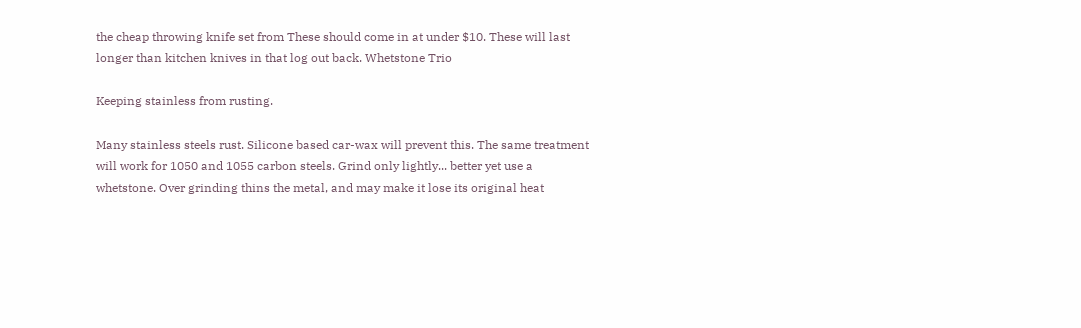the cheap throwing knife set from These should come in at under $10. These will last longer than kitchen knives in that log out back. Whetstone Trio

Keeping stainless from rusting.

Many stainless steels rust. Silicone based car-wax will prevent this. The same treatment will work for 1050 and 1055 carbon steels. Grind only lightly... better yet use a whetstone. Over grinding thins the metal, and may make it lose its original heat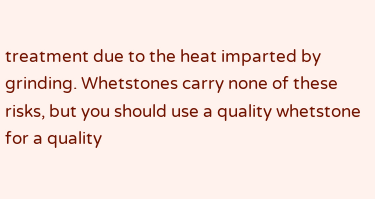treatment due to the heat imparted by grinding. Whetstones carry none of these risks, but you should use a quality whetstone for a quality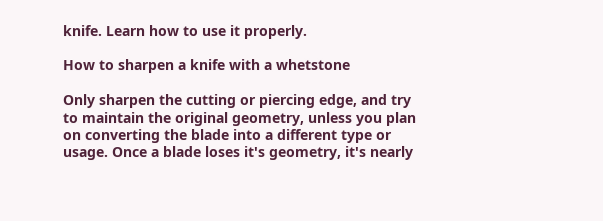knife. Learn how to use it properly.

How to sharpen a knife with a whetstone

Only sharpen the cutting or piercing edge, and try to maintain the original geometry, unless you plan on converting the blade into a different type or usage. Once a blade loses it's geometry, it's nearly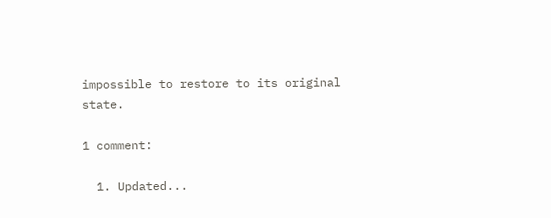impossible to restore to its original state.

1 comment:

  1. Updated...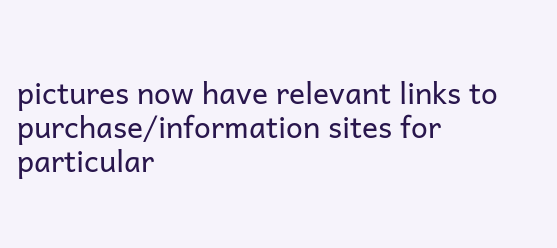pictures now have relevant links to purchase/information sites for particular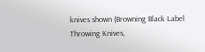knives shown (Browning Black Label Throwing Knives,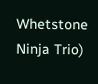Whetstone Ninja Trio)